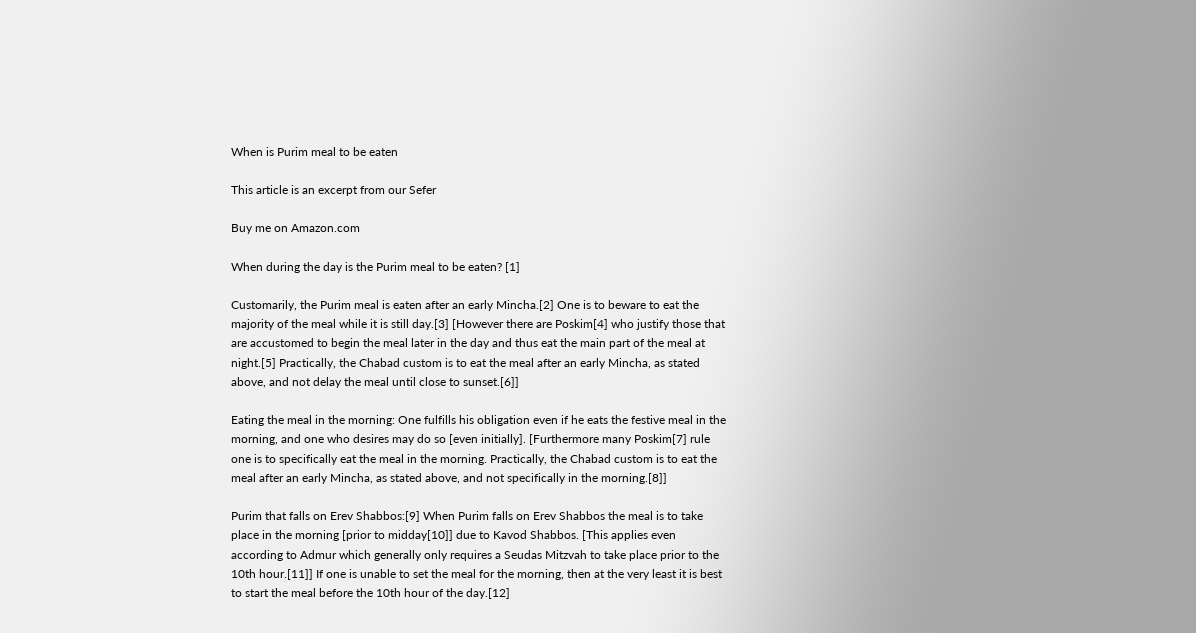When is Purim meal to be eaten

This article is an excerpt from our Sefer

Buy me on Amazon.com

When during the day is the Purim meal to be eaten? [1]

Customarily, the Purim meal is eaten after an early Mincha.[2] One is to beware to eat the majority of the meal while it is still day.[3] [However there are Poskim[4] who justify those that are accustomed to begin the meal later in the day and thus eat the main part of the meal at night.[5] Practically, the Chabad custom is to eat the meal after an early Mincha, as stated above, and not delay the meal until close to sunset.[6]]

Eating the meal in the morning: One fulfills his obligation even if he eats the festive meal in the morning, and one who desires may do so [even initially]. [Furthermore many Poskim[7] rule one is to specifically eat the meal in the morning. Practically, the Chabad custom is to eat the meal after an early Mincha, as stated above, and not specifically in the morning.[8]]

Purim that falls on Erev Shabbos:[9] When Purim falls on Erev Shabbos the meal is to take place in the morning [prior to midday[10]] due to Kavod Shabbos. [This applies even according to Admur which generally only requires a Seudas Mitzvah to take place prior to the 10th hour.[11]] If one is unable to set the meal for the morning, then at the very least it is best to start the meal before the 10th hour of the day.[12]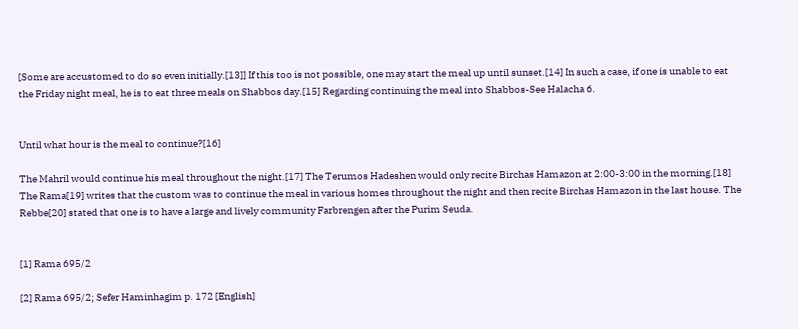[Some are accustomed to do so even initially.[13]] If this too is not possible, one may start the meal up until sunset.[14] In such a case, if one is unable to eat the Friday night meal, he is to eat three meals on Shabbos day.[15] Regarding continuing the meal into Shabbos-See Halacha 6.


Until what hour is the meal to continue?[16]

The Mahril would continue his meal throughout the night.[17] The Terumos Hadeshen would only recite Birchas Hamazon at 2:00-3:00 in the morning.[18] The Rama[19] writes that the custom was to continue the meal in various homes throughout the night and then recite Birchas Hamazon in the last house. The Rebbe[20] stated that one is to have a large and lively community Farbrengen after the Purim Seuda.


[1] Rama 695/2

[2] Rama 695/2; Sefer Haminhagim p. 172 [English]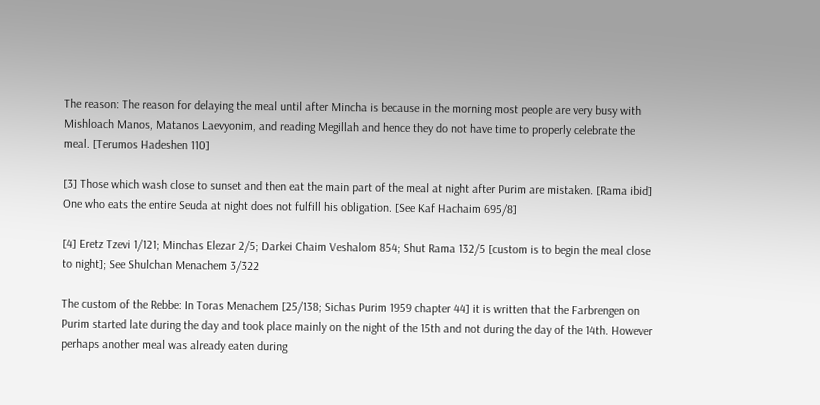The reason: The reason for delaying the meal until after Mincha is because in the morning most people are very busy with Mishloach Manos, Matanos Laevyonim, and reading Megillah and hence they do not have time to properly celebrate the meal. [Terumos Hadeshen 110]

[3] Those which wash close to sunset and then eat the main part of the meal at night after Purim are mistaken. [Rama ibid] One who eats the entire Seuda at night does not fulfill his obligation. [See Kaf Hachaim 695/8]

[4] Eretz Tzevi 1/121; Minchas Elezar 2/5; Darkei Chaim Veshalom 854; Shut Rama 132/5 [custom is to begin the meal close to night]; See Shulchan Menachem 3/322

The custom of the Rebbe: In Toras Menachem [25/138; Sichas Purim 1959 chapter 44] it is written that the Farbrengen on Purim started late during the day and took place mainly on the night of the 15th and not during the day of the 14th. However perhaps another meal was already eaten during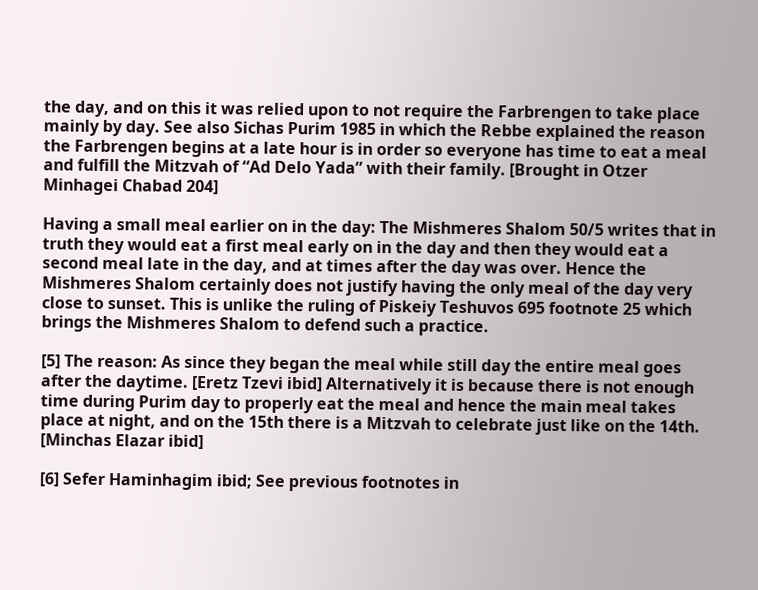the day, and on this it was relied upon to not require the Farbrengen to take place mainly by day. See also Sichas Purim 1985 in which the Rebbe explained the reason the Farbrengen begins at a late hour is in order so everyone has time to eat a meal and fulfill the Mitzvah of “Ad Delo Yada” with their family. [Brought in Otzer Minhagei Chabad 204]

Having a small meal earlier on in the day: The Mishmeres Shalom 50/5 writes that in truth they would eat a first meal early on in the day and then they would eat a second meal late in the day, and at times after the day was over. Hence the Mishmeres Shalom certainly does not justify having the only meal of the day very close to sunset. This is unlike the ruling of Piskeiy Teshuvos 695 footnote 25 which brings the Mishmeres Shalom to defend such a practice.

[5] The reason: As since they began the meal while still day the entire meal goes after the daytime. [Eretz Tzevi ibid] Alternatively it is because there is not enough time during Purim day to properly eat the meal and hence the main meal takes place at night, and on the 15th there is a Mitzvah to celebrate just like on the 14th. [Minchas Elazar ibid]

[6] Sefer Haminhagim ibid; See previous footnotes in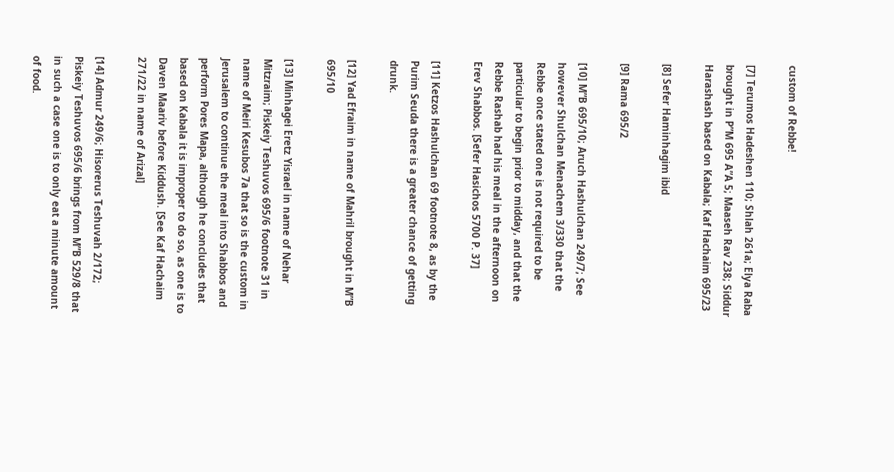custom of Rebbe!

[7] Terumos Hadeshen 110; Shlah 261a; Elya Raba brought in P”M 695 A”A 5; Maaseh Rav 238; Siddur Harashash based on Kabala; Kaf Hachaim 695/23

[8] Sefer Haminhagim ibid

[9] Rama 695/2

[10] M”B 695/10; Aruch Hashulchan 249/7; See however Shulchan Menachem 3/330 that the Rebbe once stated one is not required to be particular to begin prior to midday, and that the Rebbe Rashab had his meal in the afternoon on Erev Shabbos. [Sefer Hasichos 5700 P. 37]

[11] Ketzos Hashulchan 69 footnote 8, as by the Purim Seuda there is a greater chance of getting drunk.

[12] Yad Efraim in name of Mahril brought in M”B 695/10

[13] Minhagei Eretz Yisrael in name of Nehar Mitzraim; Piskeiy Teshuvos 695/6 footnote 31 in name of Meiri Kesubos 7a that so is the custom in Jerusalem to continue the meal into Shabbos and perform Pores Mapa, although he concludes that based on Kabala it is improper to do so, as one is to Daven Maariv before Kiddush. [See Kaf Hachaim 271/22 in name of Arizal]

[14] Admur 249/6; Hisorerus Teshuvah 2/172; Piskeiy Teshuvos 695/6 brings from M”B 529/8 that in such a case one is to only eat a minute amount of food.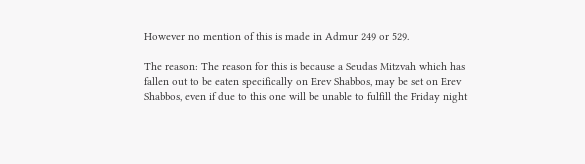However no mention of this is made in Admur 249 or 529.

The reason: The reason for this is because a Seudas Mitzvah which has fallen out to be eaten specifically on Erev Shabbos, may be set on Erev Shabbos, even if due to this one will be unable to fulfill the Friday night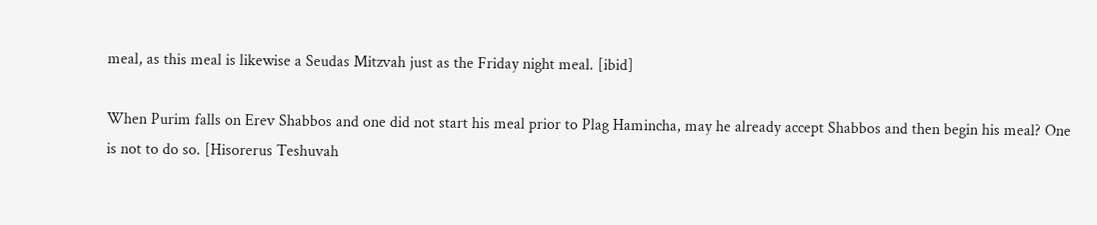meal, as this meal is likewise a Seudas Mitzvah just as the Friday night meal. [ibid]

When Purim falls on Erev Shabbos and one did not start his meal prior to Plag Hamincha, may he already accept Shabbos and then begin his meal? One is not to do so. [Hisorerus Teshuvah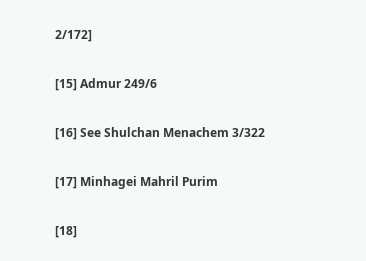2/172]

[15] Admur 249/6

[16] See Shulchan Menachem 3/322

[17] Minhagei Mahril Purim

[18]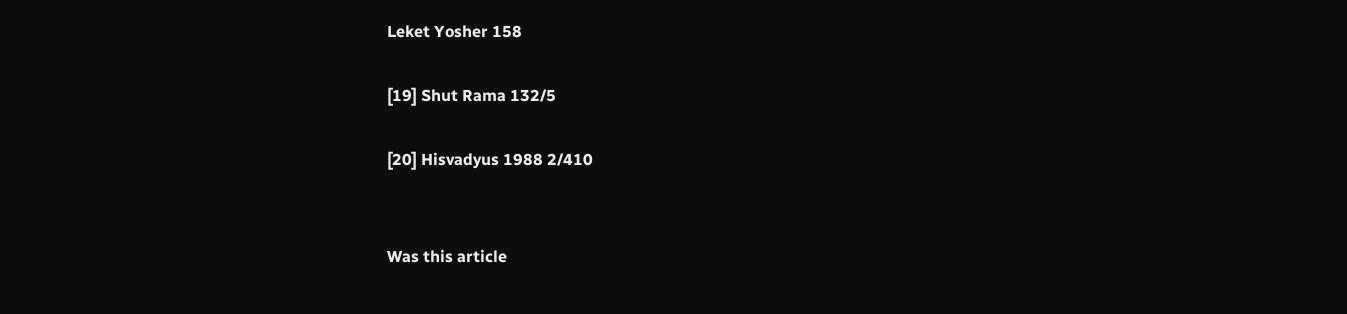Leket Yosher 158

[19] Shut Rama 132/5

[20] Hisvadyus 1988 2/410


Was this article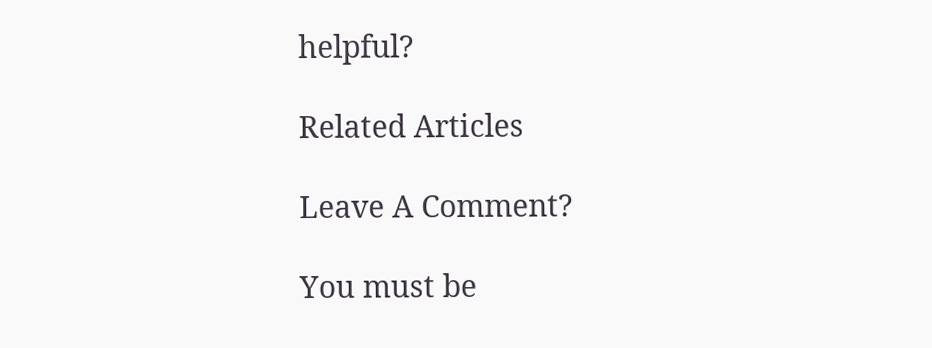helpful?

Related Articles

Leave A Comment?

You must be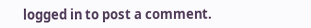logged in to post a comment.